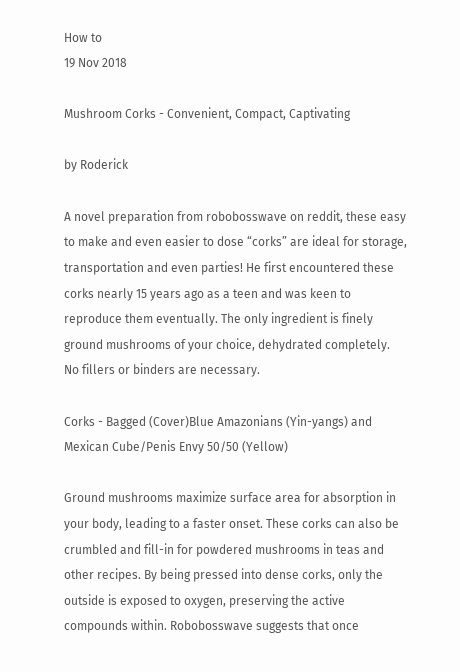How to
19 Nov 2018

Mushroom Corks - Convenient, Compact, Captivating

by Roderick

A novel preparation from robobosswave on reddit, these easy to make and even easier to dose “corks” are ideal for storage, transportation and even parties! He first encountered these corks nearly 15 years ago as a teen and was keen to reproduce them eventually. The only ingredient is finely ground mushrooms of your choice, dehydrated completely. No fillers or binders are necessary.

Corks - Bagged (Cover)Blue Amazonians (Yin-yangs) and Mexican Cube/Penis Envy 50/50 (Yellow)

Ground mushrooms maximize surface area for absorption in your body, leading to a faster onset. These corks can also be crumbled and fill-in for powdered mushrooms in teas and other recipes. By being pressed into dense corks, only the outside is exposed to oxygen, preserving the active compounds within. Robobosswave suggests that once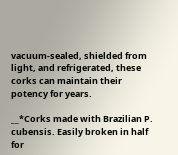vacuum-sealed, shielded from light, and refrigerated, these corks can maintain their potency for years.

__*Corks made with Brazilian P. cubensis. Easily broken in half for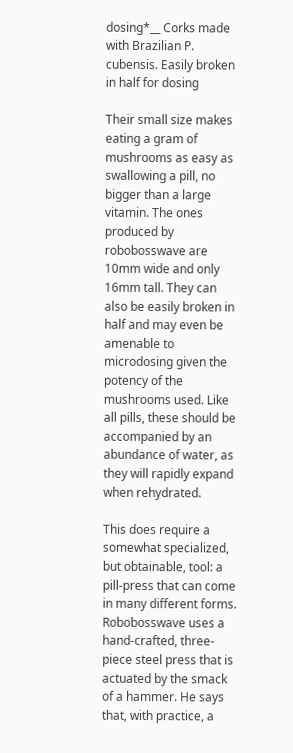dosing*__ Corks made with Brazilian P. cubensis. Easily broken in half for dosing

Their small size makes eating a gram of mushrooms as easy as swallowing a pill, no bigger than a large vitamin. The ones produced by robobosswave are 10mm wide and only 16mm tall. They can also be easily broken in half and may even be amenable to microdosing given the potency of the mushrooms used. Like all pills, these should be accompanied by an abundance of water, as they will rapidly expand when rehydrated.

This does require a somewhat specialized, but obtainable, tool: a pill-press that can come in many different forms. Robobosswave uses a hand-crafted, three-piece steel press that is actuated by the smack of a hammer. He says that, with practice, a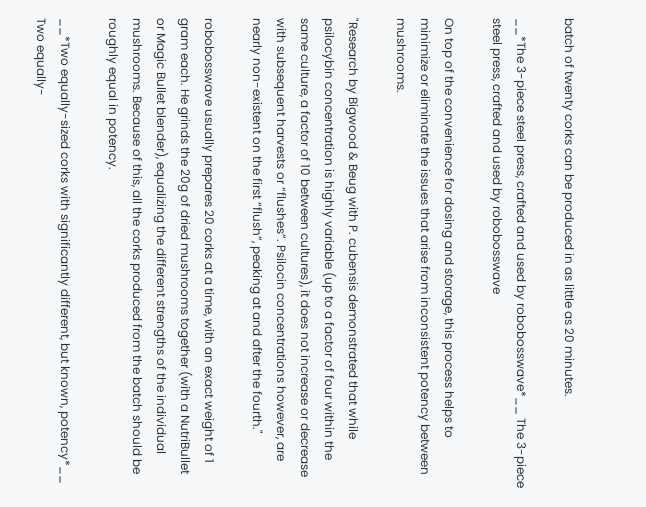batch of twenty corks can be produced in as little as 20 minutes.

__*The 3-piece steel press, crafted and used by robobosswave*__ The 3-piece steel press, crafted and used by robobosswave

On top of the convenience for dosing and storage, this process helps to minimize or eliminate the issues that arise from inconsistent potency between mushrooms.

"Research by Bigwood & Beug with P. cubensis demonstrated that while psilocybin concentration is highly variable (up to a factor of four within the same culture, a factor of 10 between cultures), it does not increase or decrease with subsequent harvests or “flushes”. Psilocin concentrations however, are nearly non-existent on the first “flush”, peaking at and after the fourth."

robobosswave usually prepares 20 corks at a time, with an exact weight of 1 gram each. He grinds the 20g of dried mushrooms together (with a NutriBullet or Magic Bullet blender), equalizing the different strengths of the individual mushrooms. Because of this, all the corks produced from the batch should be roughly equal in potency.

__*Two equally-sized corks with significantly different, but known, potency*__ Two equally-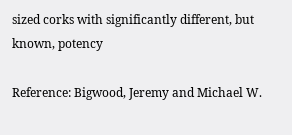sized corks with significantly different, but known, potency

Reference: Bigwood, Jeremy and Michael W.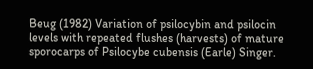Beug (1982) Variation of psilocybin and psilocin levels with repeated flushes (harvests) of mature sporocarps of Psilocybe cubensis (Earle) Singer.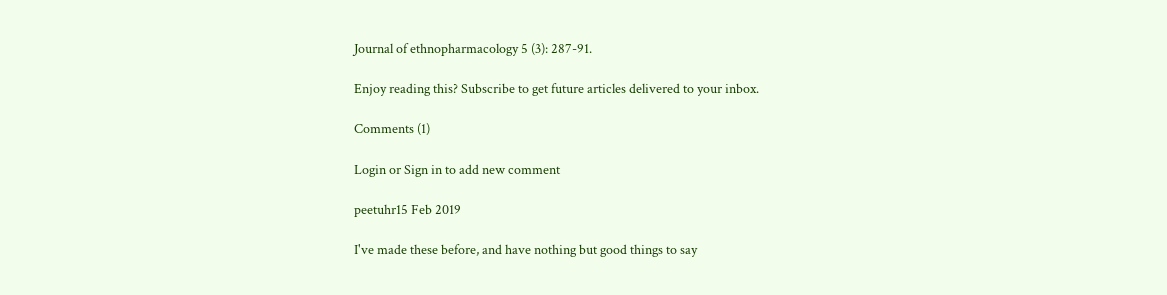Journal of ethnopharmacology 5 (3): 287-91.

Enjoy reading this? Subscribe to get future articles delivered to your inbox.

Comments (1)

Login or Sign in to add new comment

peetuhr15 Feb 2019

I've made these before, and have nothing but good things to say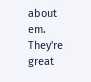about em. They're great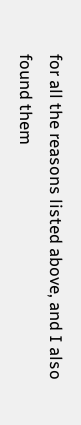for all the reasons listed above, and I also found them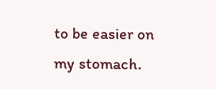to be easier on my stomach.